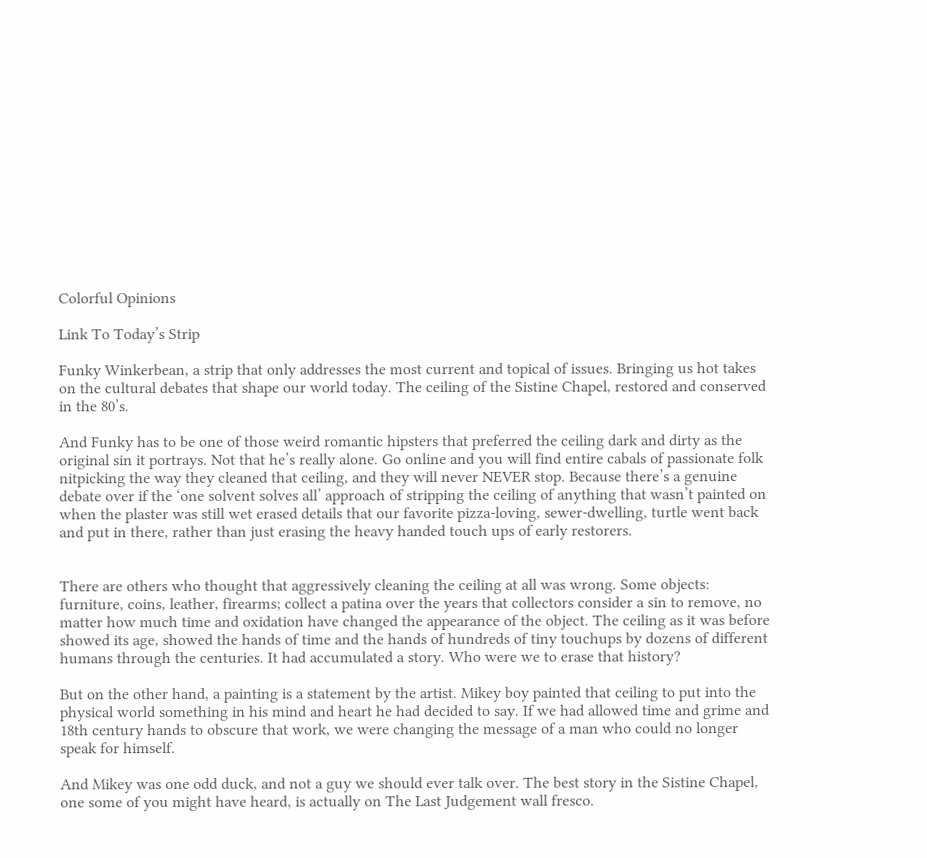Colorful Opinions

Link To Today’s Strip

Funky Winkerbean, a strip that only addresses the most current and topical of issues. Bringing us hot takes on the cultural debates that shape our world today. The ceiling of the Sistine Chapel, restored and conserved in the 80’s.

And Funky has to be one of those weird romantic hipsters that preferred the ceiling dark and dirty as the original sin it portrays. Not that he’s really alone. Go online and you will find entire cabals of passionate folk nitpicking the way they cleaned that ceiling, and they will never NEVER stop. Because there’s a genuine debate over if the ‘one solvent solves all’ approach of stripping the ceiling of anything that wasn’t painted on when the plaster was still wet erased details that our favorite pizza-loving, sewer-dwelling, turtle went back and put in there, rather than just erasing the heavy handed touch ups of early restorers.


There are others who thought that aggressively cleaning the ceiling at all was wrong. Some objects: furniture, coins, leather, firearms; collect a patina over the years that collectors consider a sin to remove, no matter how much time and oxidation have changed the appearance of the object. The ceiling as it was before showed its age, showed the hands of time and the hands of hundreds of tiny touchups by dozens of different humans through the centuries. It had accumulated a story. Who were we to erase that history?

But on the other hand, a painting is a statement by the artist. Mikey boy painted that ceiling to put into the physical world something in his mind and heart he had decided to say. If we had allowed time and grime and 18th century hands to obscure that work, we were changing the message of a man who could no longer speak for himself.

And Mikey was one odd duck, and not a guy we should ever talk over. The best story in the Sistine Chapel, one some of you might have heard, is actually on The Last Judgement wall fresco.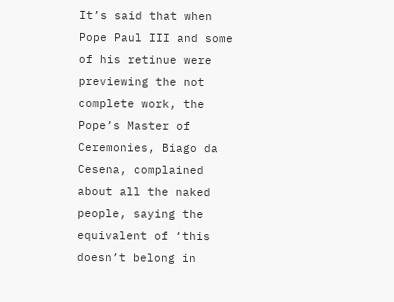It’s said that when Pope Paul III and some of his retinue were previewing the not complete work, the Pope’s Master of Ceremonies, Biago da Cesena, complained about all the naked people, saying the equivalent of ‘this doesn’t belong in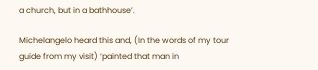a church, but in a bathhouse’.

Michelangelo heard this and, (In the words of my tour guide from my visit) ‘painted that man in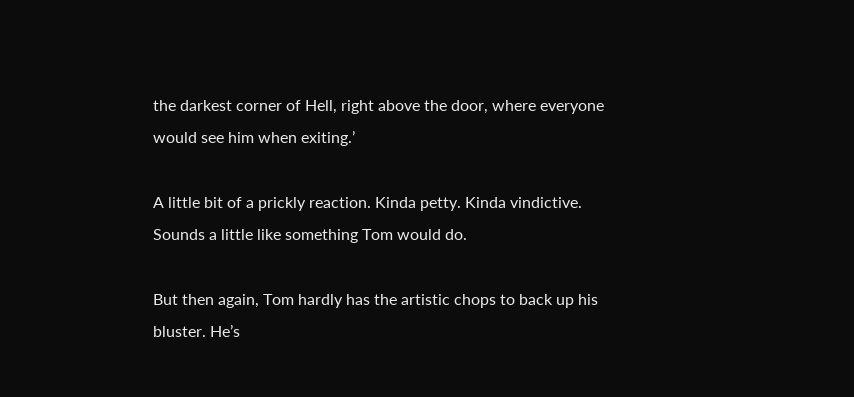the darkest corner of Hell, right above the door, where everyone would see him when exiting.’

A little bit of a prickly reaction. Kinda petty. Kinda vindictive. Sounds a little like something Tom would do.

But then again, Tom hardly has the artistic chops to back up his bluster. He’s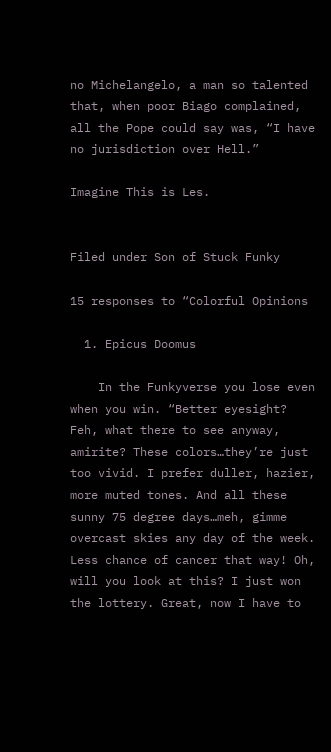no Michelangelo, a man so talented that, when poor Biago complained, all the Pope could say was, “I have no jurisdiction over Hell.”

Imagine This is Les.


Filed under Son of Stuck Funky

15 responses to “Colorful Opinions

  1. Epicus Doomus

    In the Funkyverse you lose even when you win. “Better eyesight? Feh, what there to see anyway, amirite? These colors…they’re just too vivid. I prefer duller, hazier, more muted tones. And all these sunny 75 degree days…meh, gimme overcast skies any day of the week. Less chance of cancer that way! Oh, will you look at this? I just won the lottery. Great, now I have to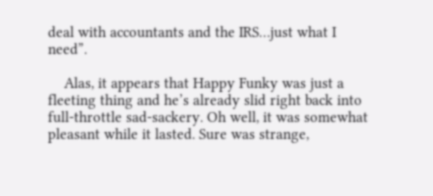deal with accountants and the IRS…just what I need”.

    Alas, it appears that Happy Funky was just a fleeting thing and he’s already slid right back into full-throttle sad-sackery. Oh well, it was somewhat pleasant while it lasted. Sure was strange,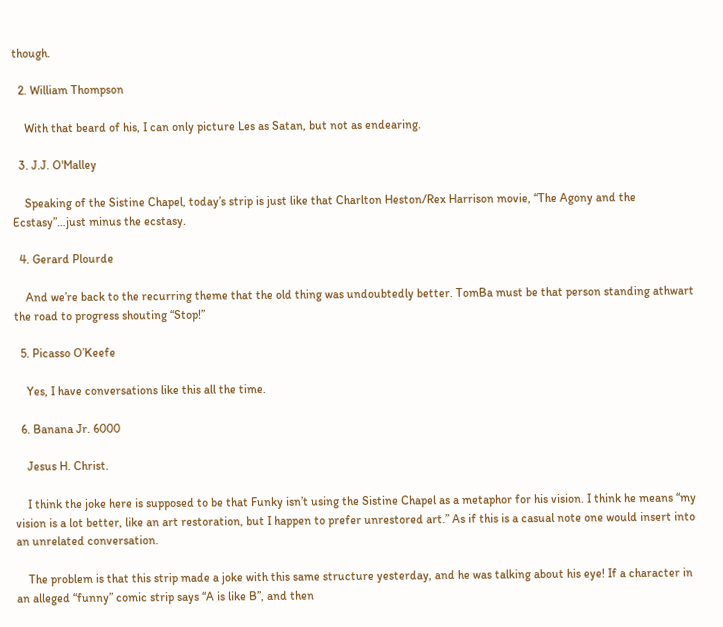though.

  2. William Thompson

    With that beard of his, I can only picture Les as Satan, but not as endearing.

  3. J.J. O'Malley

    Speaking of the Sistine Chapel, today’s strip is just like that Charlton Heston/Rex Harrison movie, “The Agony and the Ecstasy”…just minus the ecstasy.

  4. Gerard Plourde

    And we’re back to the recurring theme that the old thing was undoubtedly better. TomBa must be that person standing athwart the road to progress shouting “Stop!”

  5. Picasso O’Keefe

    Yes, I have conversations like this all the time.

  6. Banana Jr. 6000

    Jesus H. Christ.

    I think the joke here is supposed to be that Funky isn’t using the Sistine Chapel as a metaphor for his vision. I think he means “my vision is a lot better, like an art restoration, but I happen to prefer unrestored art.” As if this is a casual note one would insert into an unrelated conversation.

    The problem is that this strip made a joke with this same structure yesterday, and he was talking about his eye! If a character in an alleged “funny” comic strip says “A is like B”, and then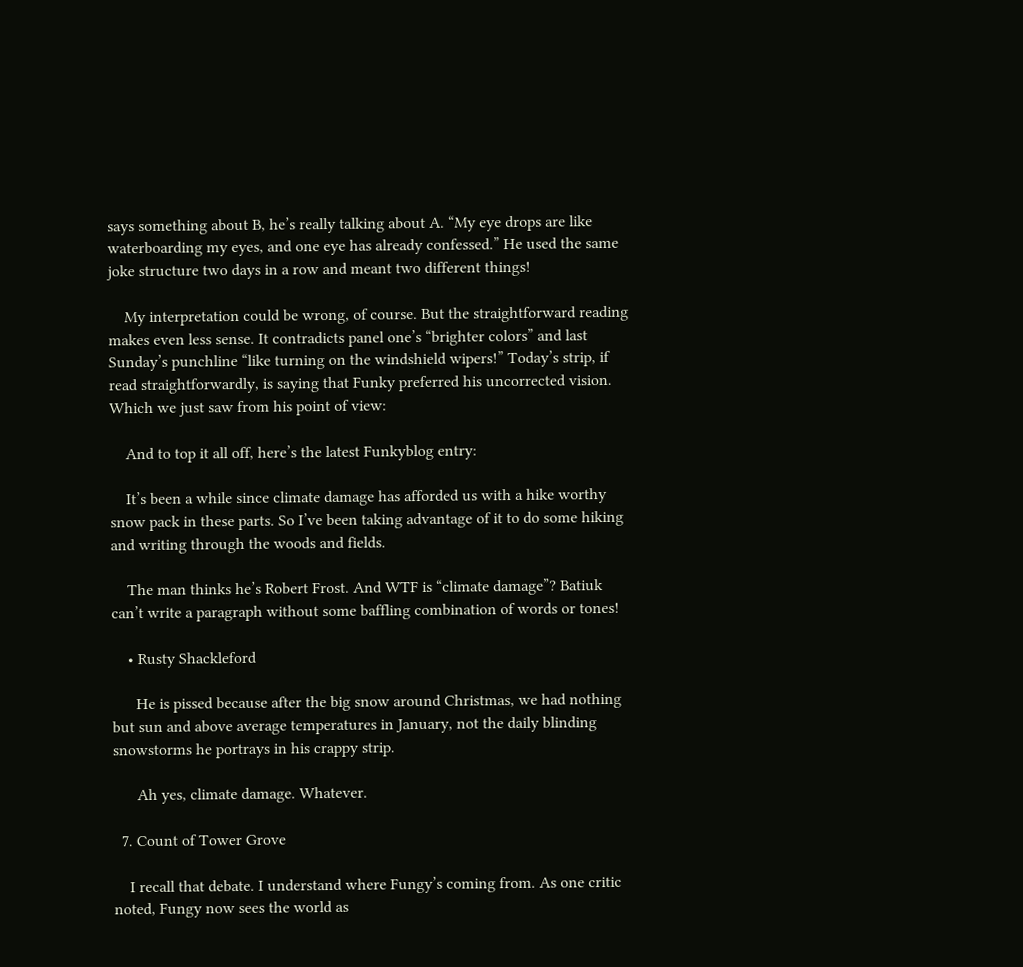says something about B, he’s really talking about A. “My eye drops are like waterboarding my eyes, and one eye has already confessed.” He used the same joke structure two days in a row and meant two different things!

    My interpretation could be wrong, of course. But the straightforward reading makes even less sense. It contradicts panel one’s “brighter colors” and last Sunday’s punchline “like turning on the windshield wipers!” Today’s strip, if read straightforwardly, is saying that Funky preferred his uncorrected vision. Which we just saw from his point of view:

    And to top it all off, here’s the latest Funkyblog entry:

    It’s been a while since climate damage has afforded us with a hike worthy snow pack in these parts. So I’ve been taking advantage of it to do some hiking and writing through the woods and fields.

    The man thinks he’s Robert Frost. And WTF is “climate damage”? Batiuk can’t write a paragraph without some baffling combination of words or tones!

    • Rusty Shackleford

      He is pissed because after the big snow around Christmas, we had nothing but sun and above average temperatures in January, not the daily blinding snowstorms he portrays in his crappy strip.

      Ah yes, climate damage. Whatever.

  7. Count of Tower Grove

    I recall that debate. I understand where Fungy’s coming from. As one critic noted, Fungy now sees the world as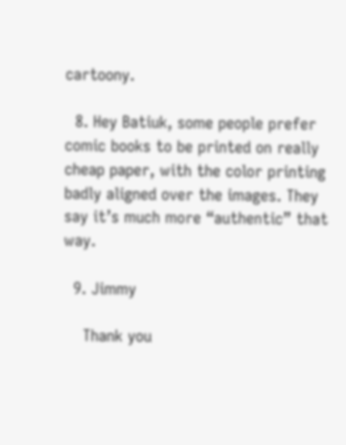cartoony.

  8. Hey Batiuk, some people prefer comic books to be printed on really cheap paper, with the color printing badly aligned over the images. They say it’s much more “authentic” that way.

  9. Jimmy

    Thank you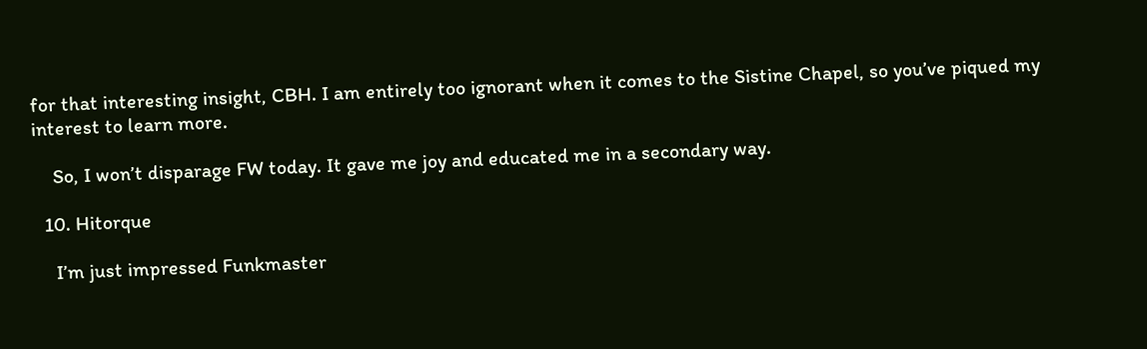for that interesting insight, CBH. I am entirely too ignorant when it comes to the Sistine Chapel, so you’ve piqued my interest to learn more.

    So, I won’t disparage FW today. It gave me joy and educated me in a secondary way.

  10. Hitorque

    I’m just impressed Funkmaster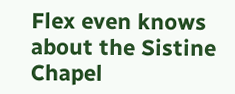Flex even knows about the Sistine Chapel